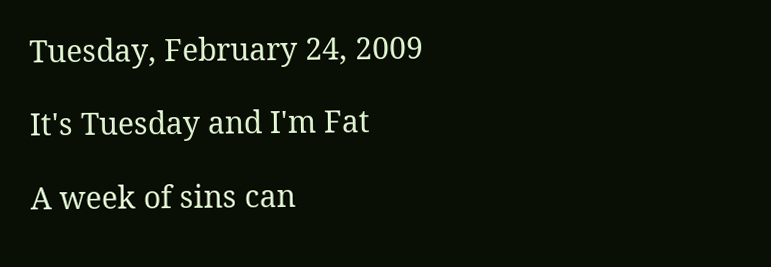Tuesday, February 24, 2009

It's Tuesday and I'm Fat

A week of sins can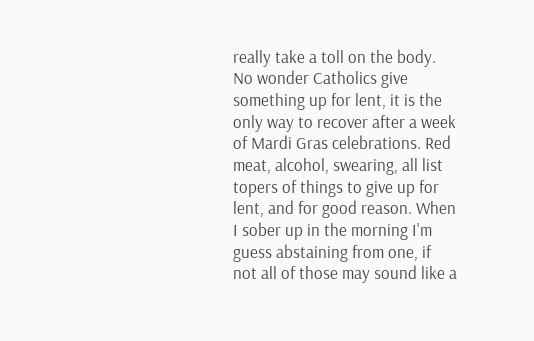really take a toll on the body. No wonder Catholics give something up for lent, it is the only way to recover after a week of Mardi Gras celebrations. Red meat, alcohol, swearing, all list topers of things to give up for lent, and for good reason. When I sober up in the morning I'm guess abstaining from one, if not all of those may sound like a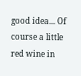good idea... Of course a little red wine in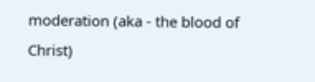moderation (aka - the blood of Christ)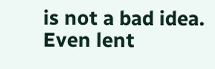is not a bad idea. Even lent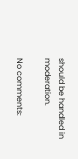should be handled in moderation.

No comments: